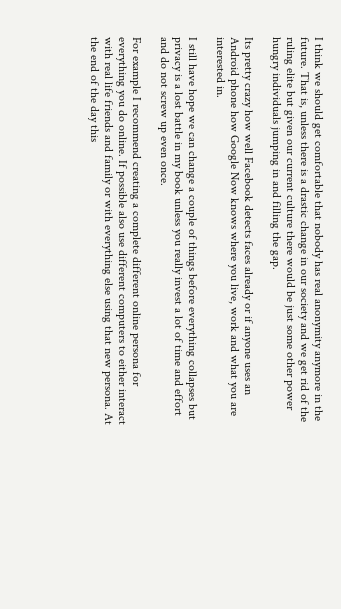I think we should get comfortable that nobody has real anonymity anymore in the future. That is, unless there is a drastic change in our society and we get rid of the ruling elite but given our current culture there would be just some other power hungry individuals jumping in and filling the gap.

Its pretty crazy how well Facebook detects faces already or if anyone uses an Android phone how Google Now knows where you live, work and what you are interested in.

I still have hope we can change a couple of things before everything collapses but privacy is a lost battle in my book unless you really invest a lot of time and effort and do not screw up even once.

For example I recommend creating a complete different online persona for everything you do online. If possible also use different computers to either interact with real life friends and family or with everything else using that new persona. At the end of the day this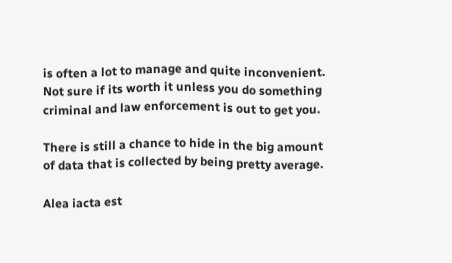is often a lot to manage and quite inconvenient. Not sure if its worth it unless you do something criminal and law enforcement is out to get you.

There is still a chance to hide in the big amount of data that is collected by being pretty average.

Alea iacta est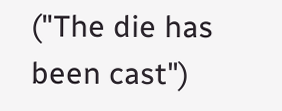("The die has been cast")